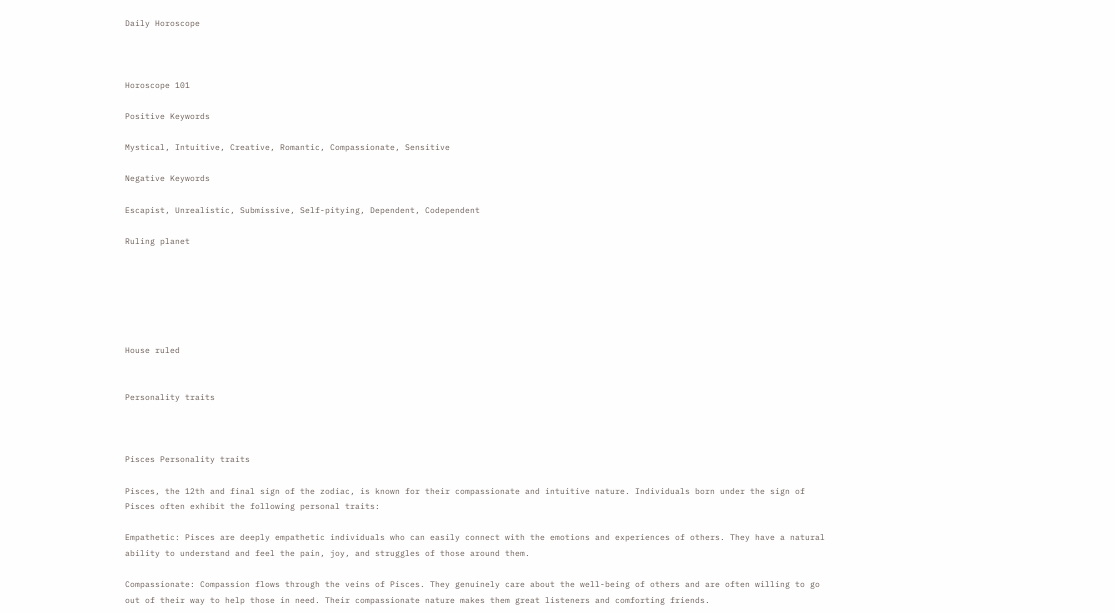Daily Horoscope



Horoscope 101

Positive Keywords

Mystical, Intuitive, Creative, Romantic, Compassionate, Sensitive

Negative Keywords

Escapist, Unrealistic, Submissive, Self-pitying, Dependent, Codependent

Ruling planet






House ruled


Personality traits



Pisces Personality traits

Pisces, the 12th and final sign of the zodiac, is known for their compassionate and intuitive nature. Individuals born under the sign of Pisces often exhibit the following personal traits:

Empathetic: Pisces are deeply empathetic individuals who can easily connect with the emotions and experiences of others. They have a natural ability to understand and feel the pain, joy, and struggles of those around them.

Compassionate: Compassion flows through the veins of Pisces. They genuinely care about the well-being of others and are often willing to go out of their way to help those in need. Their compassionate nature makes them great listeners and comforting friends.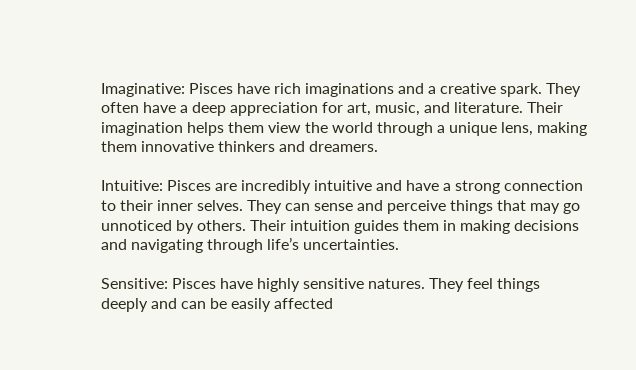Imaginative: Pisces have rich imaginations and a creative spark. They often have a deep appreciation for art, music, and literature. Their imagination helps them view the world through a unique lens, making them innovative thinkers and dreamers.

Intuitive: Pisces are incredibly intuitive and have a strong connection to their inner selves. They can sense and perceive things that may go unnoticed by others. Their intuition guides them in making decisions and navigating through life’s uncertainties.

Sensitive: Pisces have highly sensitive natures. They feel things deeply and can be easily affected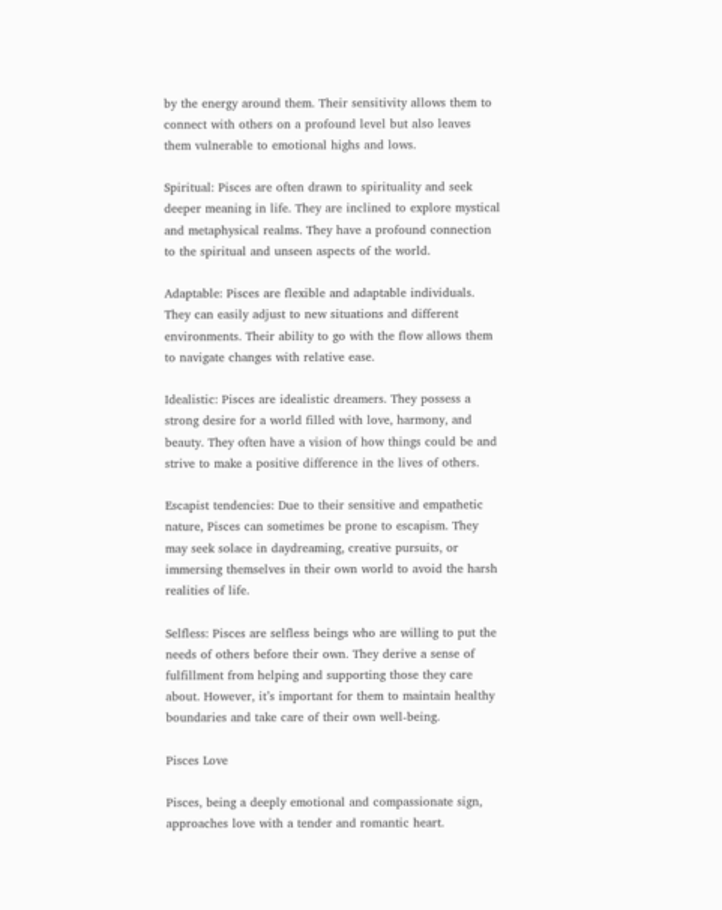by the energy around them. Their sensitivity allows them to connect with others on a profound level but also leaves them vulnerable to emotional highs and lows.

Spiritual: Pisces are often drawn to spirituality and seek deeper meaning in life. They are inclined to explore mystical and metaphysical realms. They have a profound connection to the spiritual and unseen aspects of the world.

Adaptable: Pisces are flexible and adaptable individuals. They can easily adjust to new situations and different environments. Their ability to go with the flow allows them to navigate changes with relative ease.

Idealistic: Pisces are idealistic dreamers. They possess a strong desire for a world filled with love, harmony, and beauty. They often have a vision of how things could be and strive to make a positive difference in the lives of others.

Escapist tendencies: Due to their sensitive and empathetic nature, Pisces can sometimes be prone to escapism. They may seek solace in daydreaming, creative pursuits, or immersing themselves in their own world to avoid the harsh realities of life.

Selfless: Pisces are selfless beings who are willing to put the needs of others before their own. They derive a sense of fulfillment from helping and supporting those they care about. However, it’s important for them to maintain healthy boundaries and take care of their own well-being.

Pisces Love

Pisces, being a deeply emotional and compassionate sign, approaches love with a tender and romantic heart.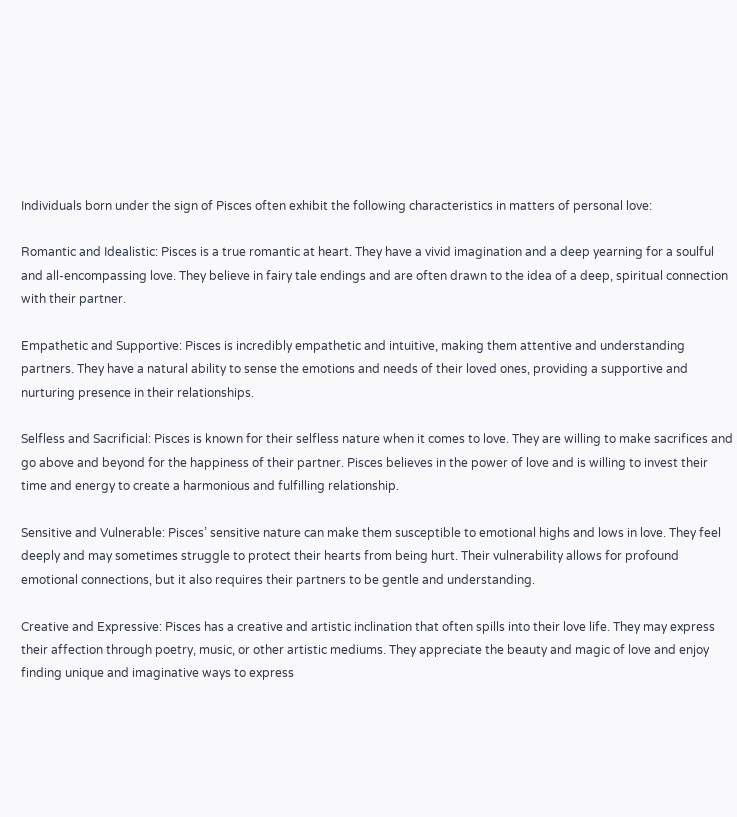Individuals born under the sign of Pisces often exhibit the following characteristics in matters of personal love:

Romantic and Idealistic: Pisces is a true romantic at heart. They have a vivid imagination and a deep yearning for a soulful and all-encompassing love. They believe in fairy tale endings and are often drawn to the idea of a deep, spiritual connection with their partner.

Empathetic and Supportive: Pisces is incredibly empathetic and intuitive, making them attentive and understanding partners. They have a natural ability to sense the emotions and needs of their loved ones, providing a supportive and nurturing presence in their relationships.

Selfless and Sacrificial: Pisces is known for their selfless nature when it comes to love. They are willing to make sacrifices and go above and beyond for the happiness of their partner. Pisces believes in the power of love and is willing to invest their time and energy to create a harmonious and fulfilling relationship.

Sensitive and Vulnerable: Pisces’ sensitive nature can make them susceptible to emotional highs and lows in love. They feel deeply and may sometimes struggle to protect their hearts from being hurt. Their vulnerability allows for profound emotional connections, but it also requires their partners to be gentle and understanding.

Creative and Expressive: Pisces has a creative and artistic inclination that often spills into their love life. They may express their affection through poetry, music, or other artistic mediums. They appreciate the beauty and magic of love and enjoy finding unique and imaginative ways to express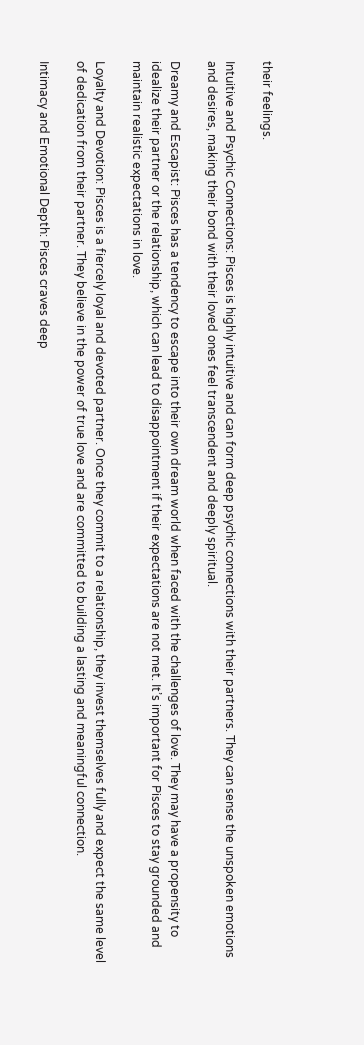their feelings.

Intuitive and Psychic Connections: Pisces is highly intuitive and can form deep psychic connections with their partners. They can sense the unspoken emotions and desires, making their bond with their loved ones feel transcendent and deeply spiritual.

Dreamy and Escapist: Pisces has a tendency to escape into their own dream world when faced with the challenges of love. They may have a propensity to idealize their partner or the relationship, which can lead to disappointment if their expectations are not met. It’s important for Pisces to stay grounded and maintain realistic expectations in love.

Loyalty and Devotion: Pisces is a fiercely loyal and devoted partner. Once they commit to a relationship, they invest themselves fully and expect the same level of dedication from their partner. They believe in the power of true love and are committed to building a lasting and meaningful connection.

Intimacy and Emotional Depth: Pisces craves deep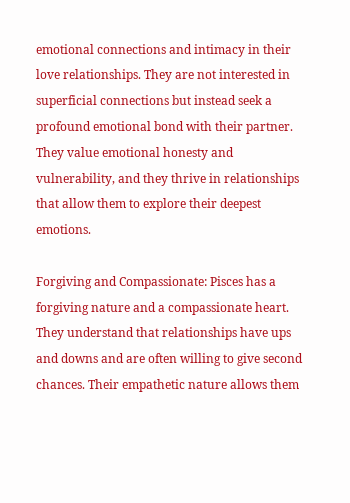emotional connections and intimacy in their love relationships. They are not interested in superficial connections but instead seek a profound emotional bond with their partner. They value emotional honesty and vulnerability, and they thrive in relationships that allow them to explore their deepest emotions.

Forgiving and Compassionate: Pisces has a forgiving nature and a compassionate heart. They understand that relationships have ups and downs and are often willing to give second chances. Their empathetic nature allows them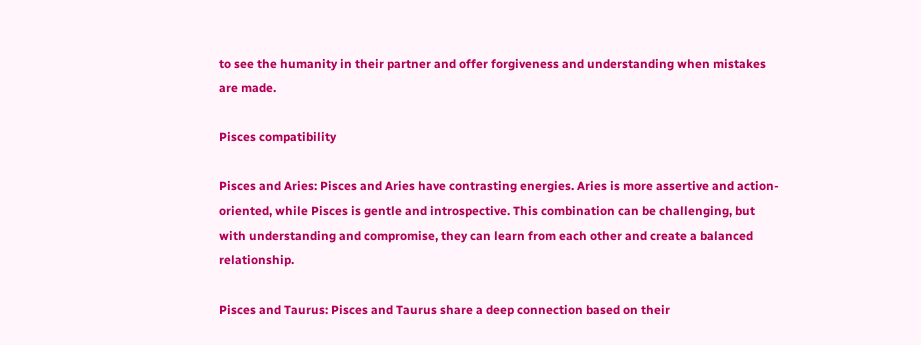to see the humanity in their partner and offer forgiveness and understanding when mistakes are made.

Pisces compatibility

Pisces and Aries: Pisces and Aries have contrasting energies. Aries is more assertive and action-oriented, while Pisces is gentle and introspective. This combination can be challenging, but with understanding and compromise, they can learn from each other and create a balanced relationship.

Pisces and Taurus: Pisces and Taurus share a deep connection based on their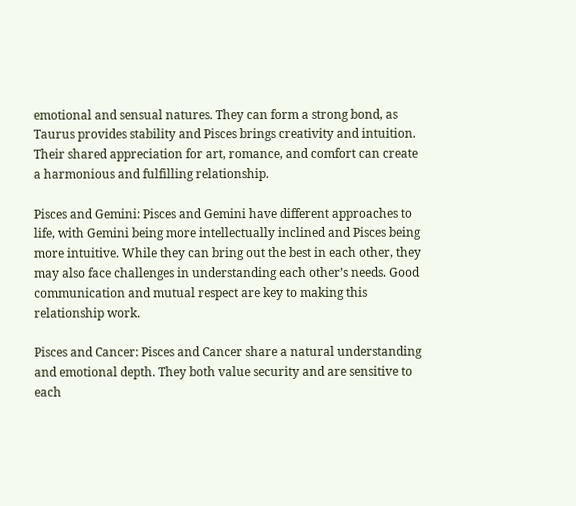emotional and sensual natures. They can form a strong bond, as Taurus provides stability and Pisces brings creativity and intuition. Their shared appreciation for art, romance, and comfort can create a harmonious and fulfilling relationship.

Pisces and Gemini: Pisces and Gemini have different approaches to life, with Gemini being more intellectually inclined and Pisces being more intuitive. While they can bring out the best in each other, they may also face challenges in understanding each other’s needs. Good communication and mutual respect are key to making this relationship work.

Pisces and Cancer: Pisces and Cancer share a natural understanding and emotional depth. They both value security and are sensitive to each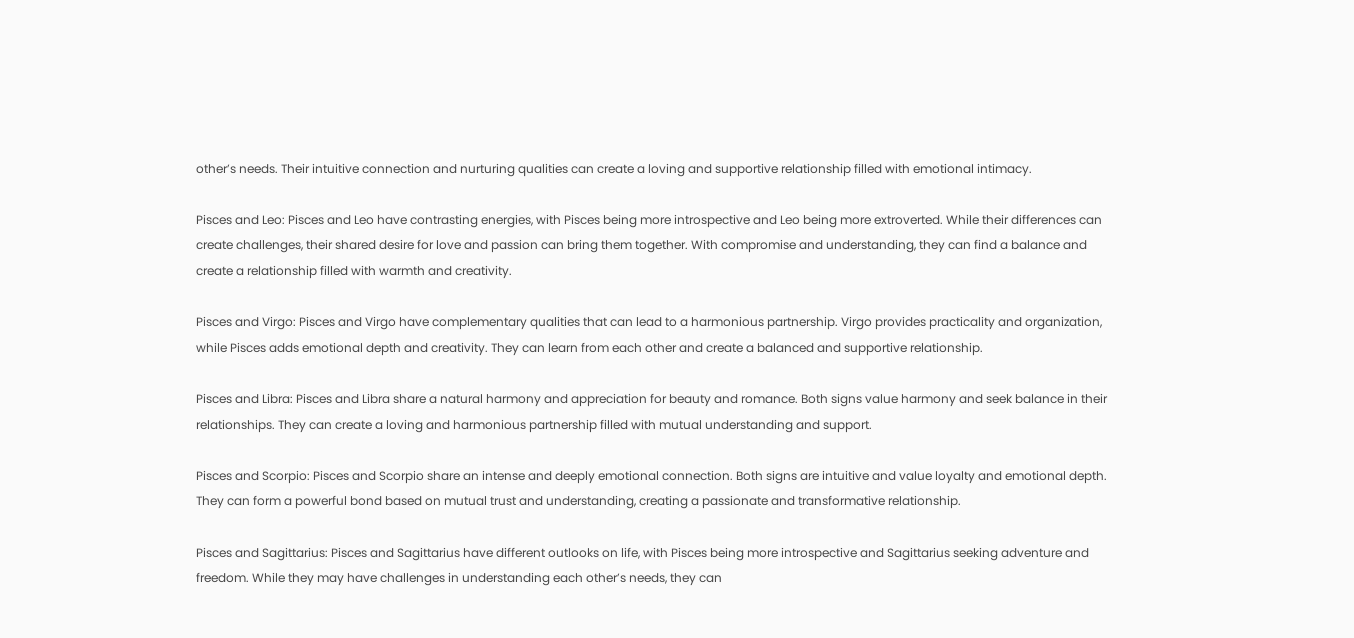other’s needs. Their intuitive connection and nurturing qualities can create a loving and supportive relationship filled with emotional intimacy.

Pisces and Leo: Pisces and Leo have contrasting energies, with Pisces being more introspective and Leo being more extroverted. While their differences can create challenges, their shared desire for love and passion can bring them together. With compromise and understanding, they can find a balance and create a relationship filled with warmth and creativity.

Pisces and Virgo: Pisces and Virgo have complementary qualities that can lead to a harmonious partnership. Virgo provides practicality and organization, while Pisces adds emotional depth and creativity. They can learn from each other and create a balanced and supportive relationship.

Pisces and Libra: Pisces and Libra share a natural harmony and appreciation for beauty and romance. Both signs value harmony and seek balance in their relationships. They can create a loving and harmonious partnership filled with mutual understanding and support.

Pisces and Scorpio: Pisces and Scorpio share an intense and deeply emotional connection. Both signs are intuitive and value loyalty and emotional depth. They can form a powerful bond based on mutual trust and understanding, creating a passionate and transformative relationship.

Pisces and Sagittarius: Pisces and Sagittarius have different outlooks on life, with Pisces being more introspective and Sagittarius seeking adventure and freedom. While they may have challenges in understanding each other’s needs, they can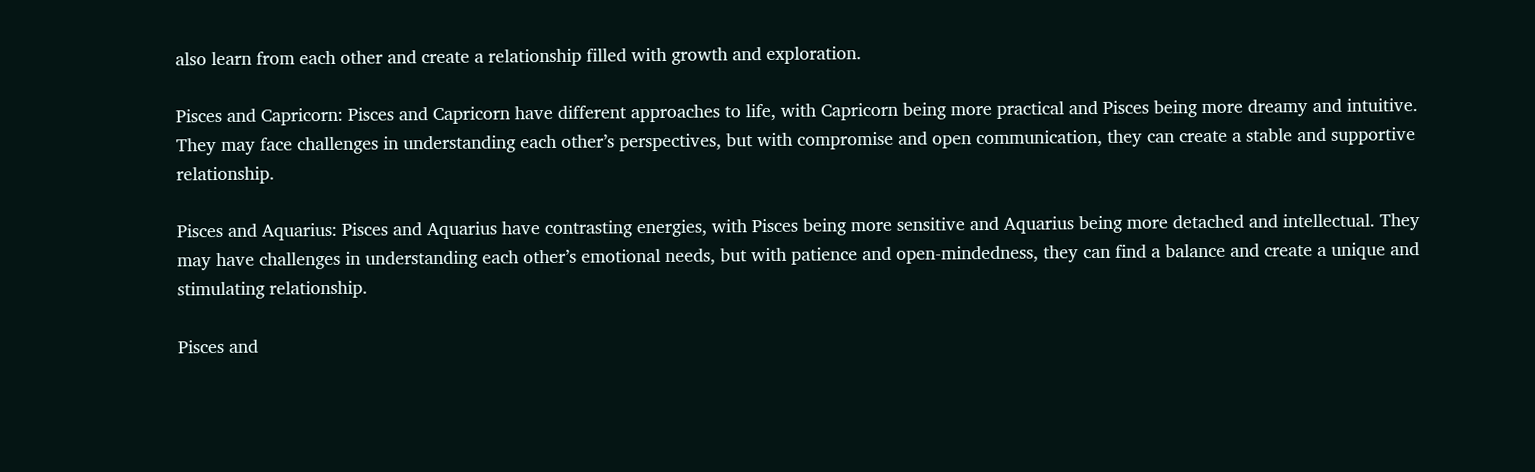also learn from each other and create a relationship filled with growth and exploration.

Pisces and Capricorn: Pisces and Capricorn have different approaches to life, with Capricorn being more practical and Pisces being more dreamy and intuitive. They may face challenges in understanding each other’s perspectives, but with compromise and open communication, they can create a stable and supportive relationship.

Pisces and Aquarius: Pisces and Aquarius have contrasting energies, with Pisces being more sensitive and Aquarius being more detached and intellectual. They may have challenges in understanding each other’s emotional needs, but with patience and open-mindedness, they can find a balance and create a unique and stimulating relationship.

Pisces and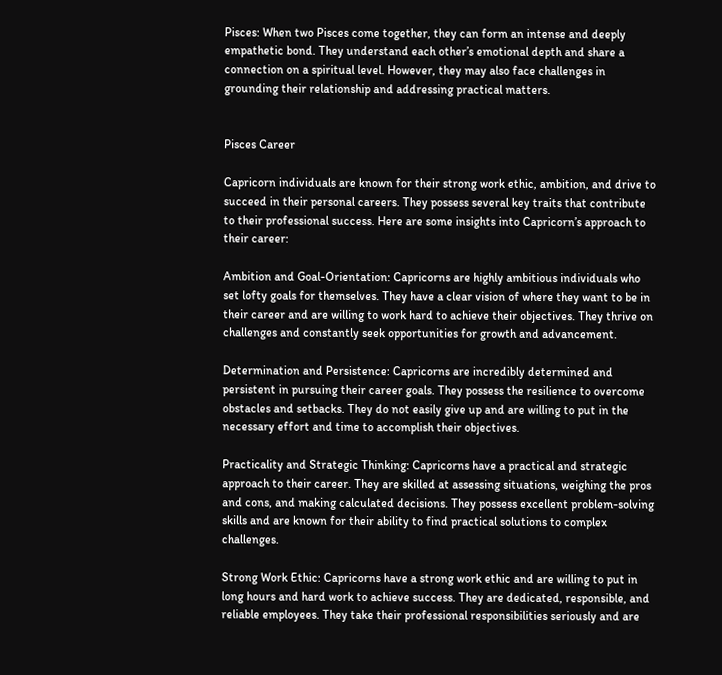Pisces: When two Pisces come together, they can form an intense and deeply empathetic bond. They understand each other’s emotional depth and share a connection on a spiritual level. However, they may also face challenges in grounding their relationship and addressing practical matters.


Pisces Career

Capricorn individuals are known for their strong work ethic, ambition, and drive to succeed in their personal careers. They possess several key traits that contribute to their professional success. Here are some insights into Capricorn’s approach to their career:

Ambition and Goal-Orientation: Capricorns are highly ambitious individuals who set lofty goals for themselves. They have a clear vision of where they want to be in their career and are willing to work hard to achieve their objectives. They thrive on challenges and constantly seek opportunities for growth and advancement.

Determination and Persistence: Capricorns are incredibly determined and persistent in pursuing their career goals. They possess the resilience to overcome obstacles and setbacks. They do not easily give up and are willing to put in the necessary effort and time to accomplish their objectives.

Practicality and Strategic Thinking: Capricorns have a practical and strategic approach to their career. They are skilled at assessing situations, weighing the pros and cons, and making calculated decisions. They possess excellent problem-solving skills and are known for their ability to find practical solutions to complex challenges.

Strong Work Ethic: Capricorns have a strong work ethic and are willing to put in long hours and hard work to achieve success. They are dedicated, responsible, and reliable employees. They take their professional responsibilities seriously and are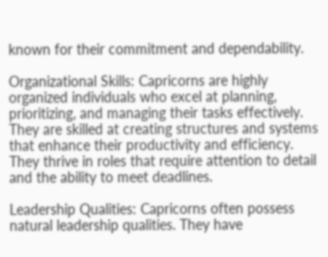known for their commitment and dependability.

Organizational Skills: Capricorns are highly organized individuals who excel at planning, prioritizing, and managing their tasks effectively. They are skilled at creating structures and systems that enhance their productivity and efficiency. They thrive in roles that require attention to detail and the ability to meet deadlines.

Leadership Qualities: Capricorns often possess natural leadership qualities. They have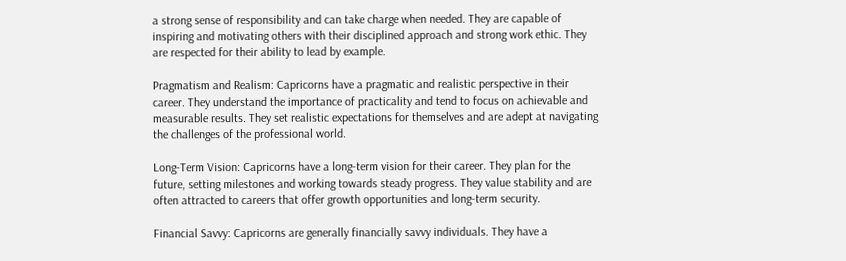a strong sense of responsibility and can take charge when needed. They are capable of inspiring and motivating others with their disciplined approach and strong work ethic. They are respected for their ability to lead by example.

Pragmatism and Realism: Capricorns have a pragmatic and realistic perspective in their career. They understand the importance of practicality and tend to focus on achievable and measurable results. They set realistic expectations for themselves and are adept at navigating the challenges of the professional world.

Long-Term Vision: Capricorns have a long-term vision for their career. They plan for the future, setting milestones and working towards steady progress. They value stability and are often attracted to careers that offer growth opportunities and long-term security.

Financial Savvy: Capricorns are generally financially savvy individuals. They have a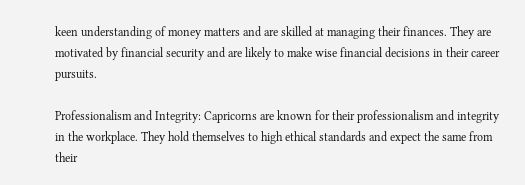keen understanding of money matters and are skilled at managing their finances. They are motivated by financial security and are likely to make wise financial decisions in their career pursuits.

Professionalism and Integrity: Capricorns are known for their professionalism and integrity in the workplace. They hold themselves to high ethical standards and expect the same from their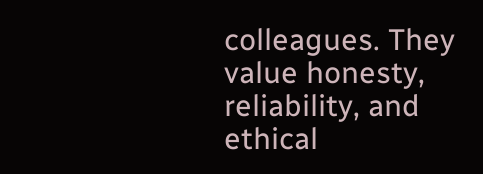colleagues. They value honesty, reliability, and ethical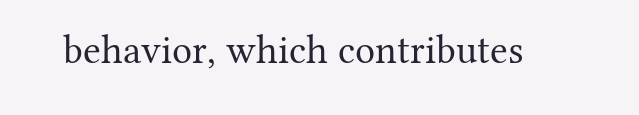behavior, which contributes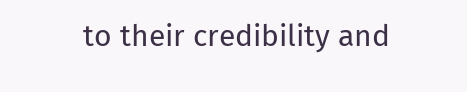to their credibility and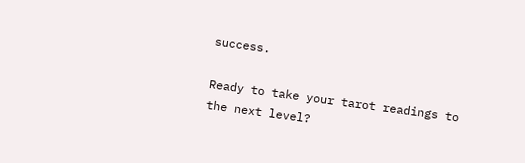success.

Ready to take your tarot readings to the next level?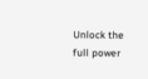Unlock the full power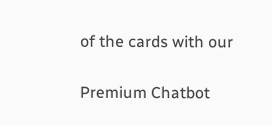of the cards with our

Premium Chatbot